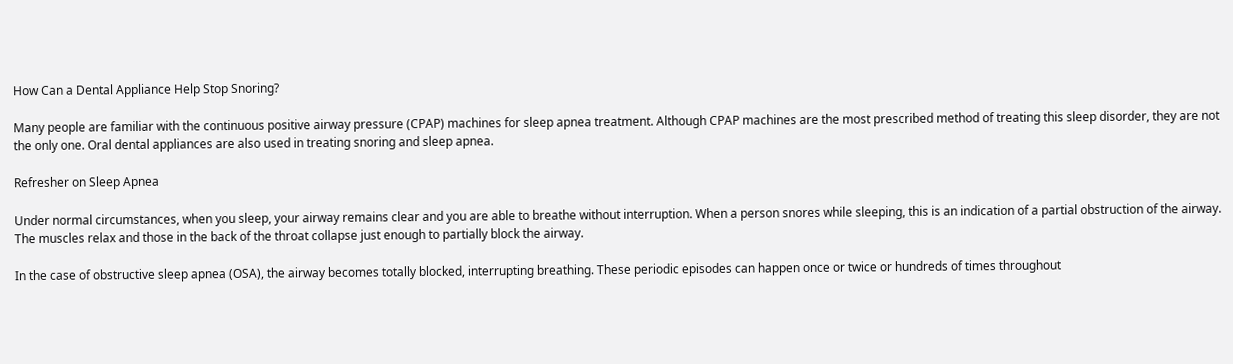How Can a Dental Appliance Help Stop Snoring?

Many people are familiar with the continuous positive airway pressure (CPAP) machines for sleep apnea treatment. Although CPAP machines are the most prescribed method of treating this sleep disorder, they are not the only one. Oral dental appliances are also used in treating snoring and sleep apnea.

Refresher on Sleep Apnea

Under normal circumstances, when you sleep, your airway remains clear and you are able to breathe without interruption. When a person snores while sleeping, this is an indication of a partial obstruction of the airway. The muscles relax and those in the back of the throat collapse just enough to partially block the airway.

In the case of obstructive sleep apnea (OSA), the airway becomes totally blocked, interrupting breathing. These periodic episodes can happen once or twice or hundreds of times throughout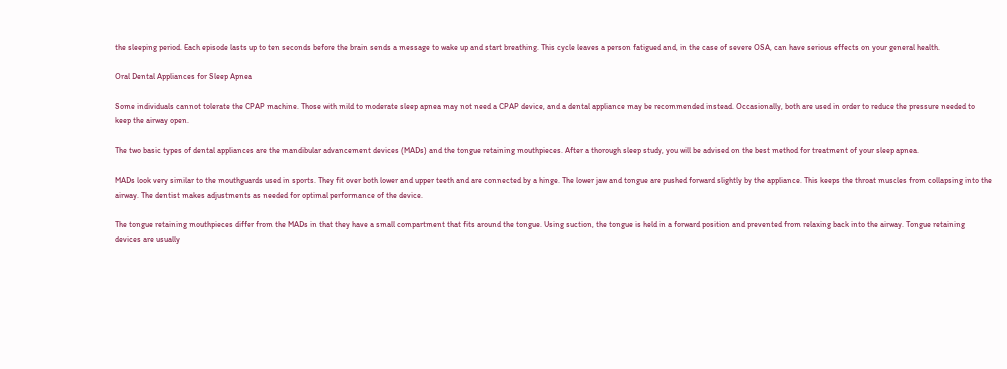the sleeping period. Each episode lasts up to ten seconds before the brain sends a message to wake up and start breathing. This cycle leaves a person fatigued and, in the case of severe OSA, can have serious effects on your general health.

Oral Dental Appliances for Sleep Apnea

Some individuals cannot tolerate the CPAP machine. Those with mild to moderate sleep apnea may not need a CPAP device, and a dental appliance may be recommended instead. Occasionally, both are used in order to reduce the pressure needed to keep the airway open.

The two basic types of dental appliances are the mandibular advancement devices (MADs) and the tongue retaining mouthpieces. After a thorough sleep study, you will be advised on the best method for treatment of your sleep apnea.

MADs look very similar to the mouthguards used in sports. They fit over both lower and upper teeth and are connected by a hinge. The lower jaw and tongue are pushed forward slightly by the appliance. This keeps the throat muscles from collapsing into the airway. The dentist makes adjustments as needed for optimal performance of the device.

The tongue retaining mouthpieces differ from the MADs in that they have a small compartment that fits around the tongue. Using suction, the tongue is held in a forward position and prevented from relaxing back into the airway. Tongue retaining devices are usually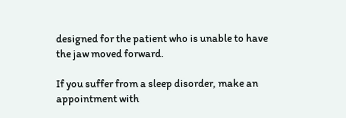designed for the patient who is unable to have the jaw moved forward.

If you suffer from a sleep disorder, make an appointment with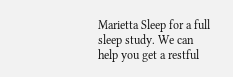Marietta Sleep for a full sleep study. We can help you get a restful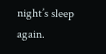night’s sleep again.